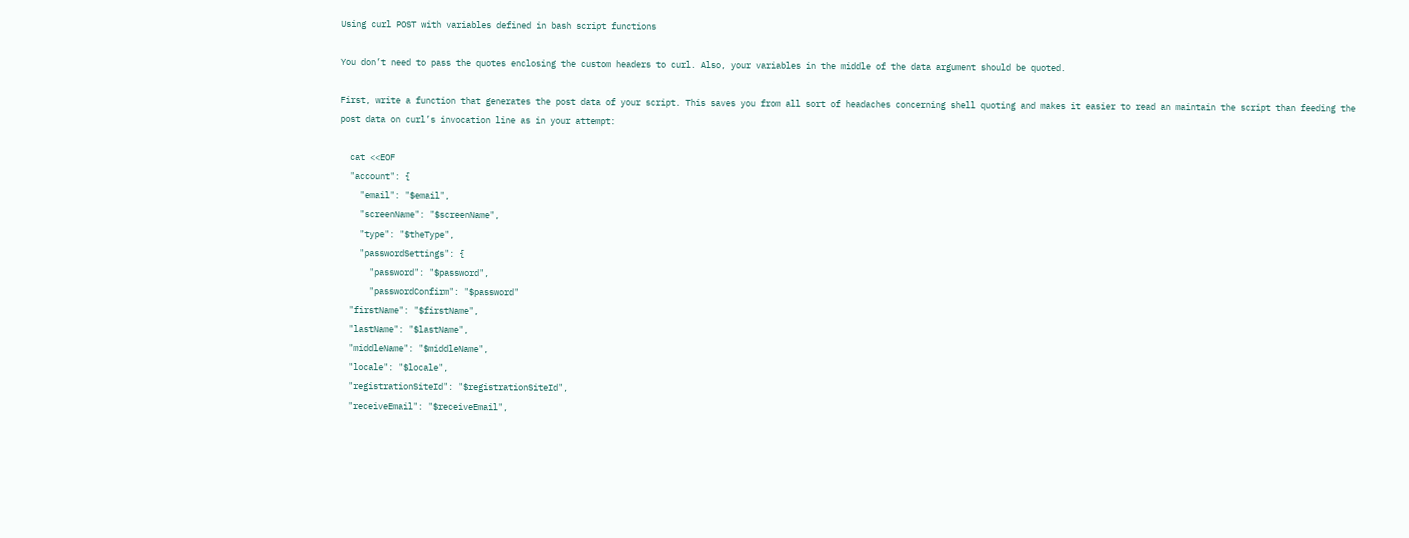Using curl POST with variables defined in bash script functions

You don’t need to pass the quotes enclosing the custom headers to curl. Also, your variables in the middle of the data argument should be quoted.

First, write a function that generates the post data of your script. This saves you from all sort of headaches concerning shell quoting and makes it easier to read an maintain the script than feeding the post data on curl’s invocation line as in your attempt:

  cat <<EOF
  "account": {
    "email": "$email",
    "screenName": "$screenName",
    "type": "$theType",
    "passwordSettings": {
      "password": "$password",
      "passwordConfirm": "$password"
  "firstName": "$firstName",
  "lastName": "$lastName",
  "middleName": "$middleName",
  "locale": "$locale",
  "registrationSiteId": "$registrationSiteId",
  "receiveEmail": "$receiveEmail",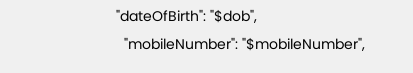"dateOfBirth": "$dob",
  "mobileNumber": "$mobileNumber",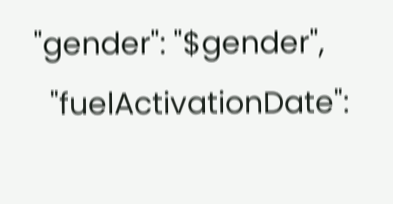"gender": "$gender",
  "fuelActivationDate":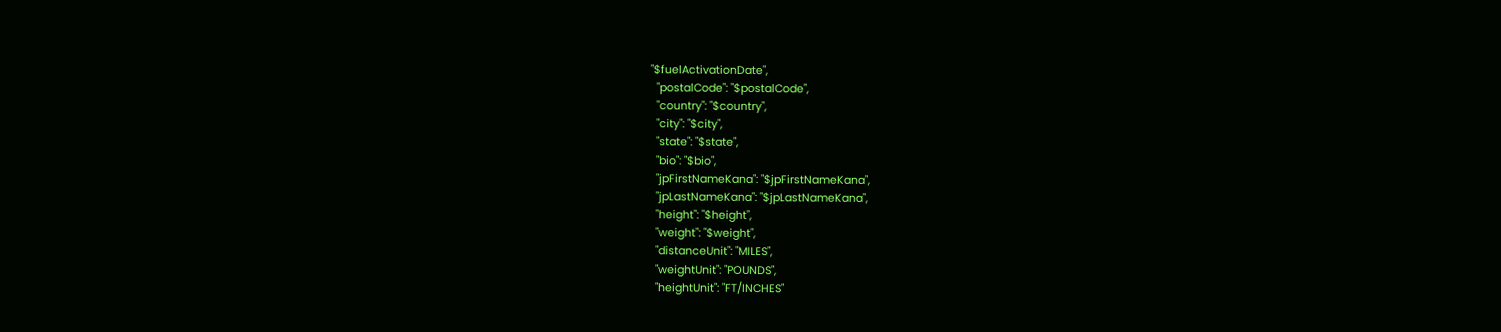"$fuelActivationDate",
  "postalCode": "$postalCode",
  "country": "$country",
  "city": "$city",
  "state": "$state",
  "bio": "$bio",
  "jpFirstNameKana": "$jpFirstNameKana",
  "jpLastNameKana": "$jpLastNameKana",
  "height": "$height",
  "weight": "$weight",
  "distanceUnit": "MILES",
  "weightUnit": "POUNDS",
  "heightUnit": "FT/INCHES"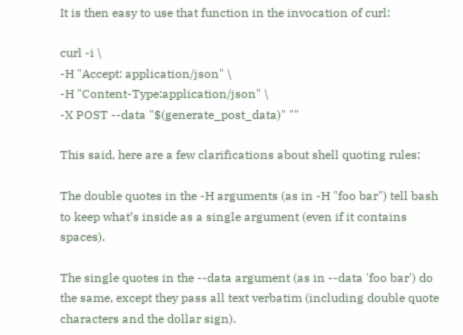It is then easy to use that function in the invocation of curl:

curl -i \
-H "Accept: application/json" \
-H "Content-Type:application/json" \
-X POST --data "$(generate_post_data)" ""

This said, here are a few clarifications about shell quoting rules:

The double quotes in the -H arguments (as in -H "foo bar") tell bash to keep what’s inside as a single argument (even if it contains spaces).

The single quotes in the --data argument (as in --data 'foo bar') do the same, except they pass all text verbatim (including double quote characters and the dollar sign).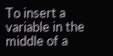To insert a variable in the middle of a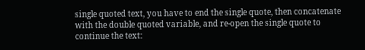single quoted text, you have to end the single quote, then concatenate with the double quoted variable, and re-open the single quote to continue the text: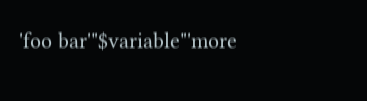'foo bar'"$variable"'more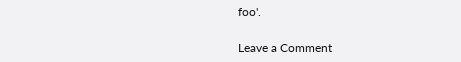foo'.

Leave a Comment